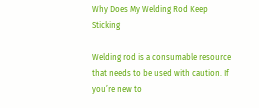Why Does My Welding Rod Keep Sticking

Welding rod is a consumable resource that needs to be used with caution. If you’re new to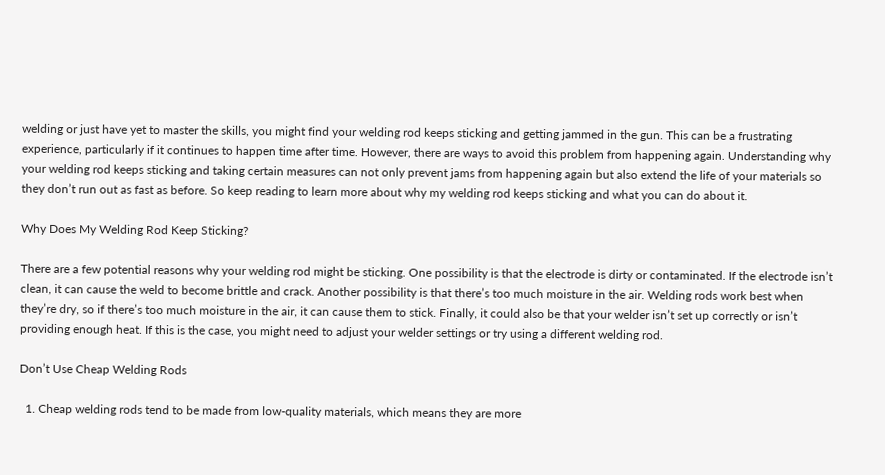welding or just have yet to master the skills, you might find your welding rod keeps sticking and getting jammed in the gun. This can be a frustrating experience, particularly if it continues to happen time after time. However, there are ways to avoid this problem from happening again. Understanding why your welding rod keeps sticking and taking certain measures can not only prevent jams from happening again but also extend the life of your materials so they don’t run out as fast as before. So keep reading to learn more about why my welding rod keeps sticking and what you can do about it.

Why Does My Welding Rod Keep Sticking?

There are a few potential reasons why your welding rod might be sticking. One possibility is that the electrode is dirty or contaminated. If the electrode isn’t clean, it can cause the weld to become brittle and crack. Another possibility is that there’s too much moisture in the air. Welding rods work best when they’re dry, so if there’s too much moisture in the air, it can cause them to stick. Finally, it could also be that your welder isn’t set up correctly or isn’t providing enough heat. If this is the case, you might need to adjust your welder settings or try using a different welding rod.

Don’t Use Cheap Welding Rods

  1. Cheap welding rods tend to be made from low-quality materials, which means they are more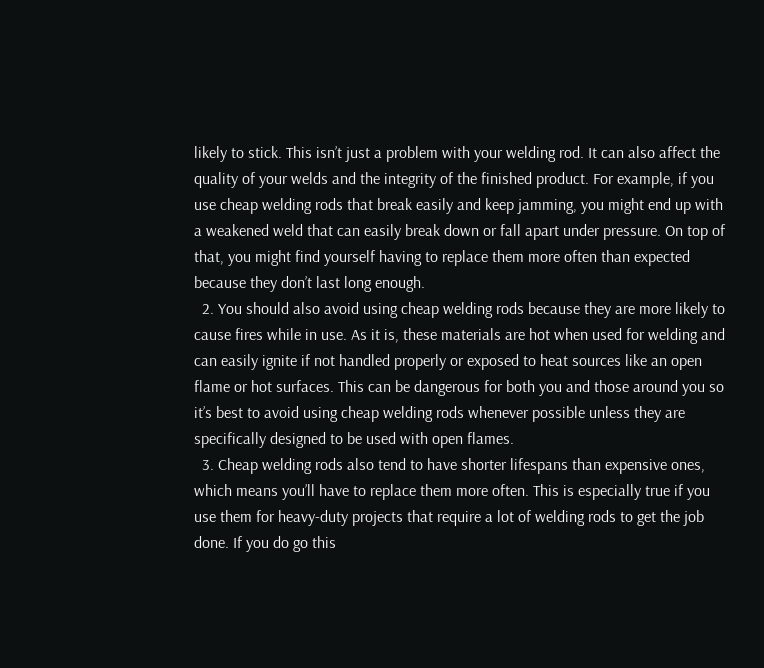likely to stick. This isn’t just a problem with your welding rod. It can also affect the quality of your welds and the integrity of the finished product. For example, if you use cheap welding rods that break easily and keep jamming, you might end up with a weakened weld that can easily break down or fall apart under pressure. On top of that, you might find yourself having to replace them more often than expected because they don’t last long enough.
  2. You should also avoid using cheap welding rods because they are more likely to cause fires while in use. As it is, these materials are hot when used for welding and can easily ignite if not handled properly or exposed to heat sources like an open flame or hot surfaces. This can be dangerous for both you and those around you so it’s best to avoid using cheap welding rods whenever possible unless they are specifically designed to be used with open flames.
  3. Cheap welding rods also tend to have shorter lifespans than expensive ones, which means you’ll have to replace them more often. This is especially true if you use them for heavy-duty projects that require a lot of welding rods to get the job done. If you do go this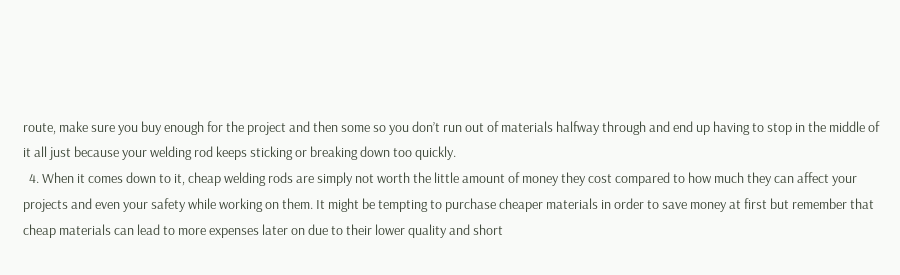route, make sure you buy enough for the project and then some so you don’t run out of materials halfway through and end up having to stop in the middle of it all just because your welding rod keeps sticking or breaking down too quickly.
  4. When it comes down to it, cheap welding rods are simply not worth the little amount of money they cost compared to how much they can affect your projects and even your safety while working on them. It might be tempting to purchase cheaper materials in order to save money at first but remember that cheap materials can lead to more expenses later on due to their lower quality and short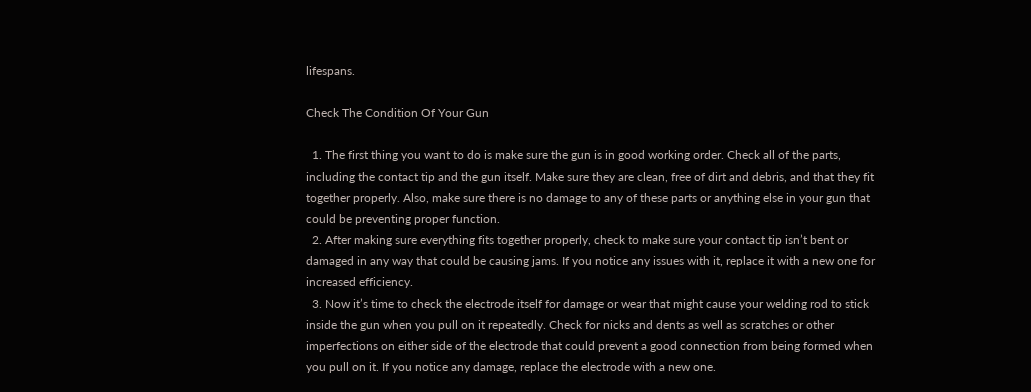lifespans.

Check The Condition Of Your Gun

  1. The first thing you want to do is make sure the gun is in good working order. Check all of the parts, including the contact tip and the gun itself. Make sure they are clean, free of dirt and debris, and that they fit together properly. Also, make sure there is no damage to any of these parts or anything else in your gun that could be preventing proper function.
  2. After making sure everything fits together properly, check to make sure your contact tip isn’t bent or damaged in any way that could be causing jams. If you notice any issues with it, replace it with a new one for increased efficiency.
  3. Now it’s time to check the electrode itself for damage or wear that might cause your welding rod to stick inside the gun when you pull on it repeatedly. Check for nicks and dents as well as scratches or other imperfections on either side of the electrode that could prevent a good connection from being formed when you pull on it. If you notice any damage, replace the electrode with a new one.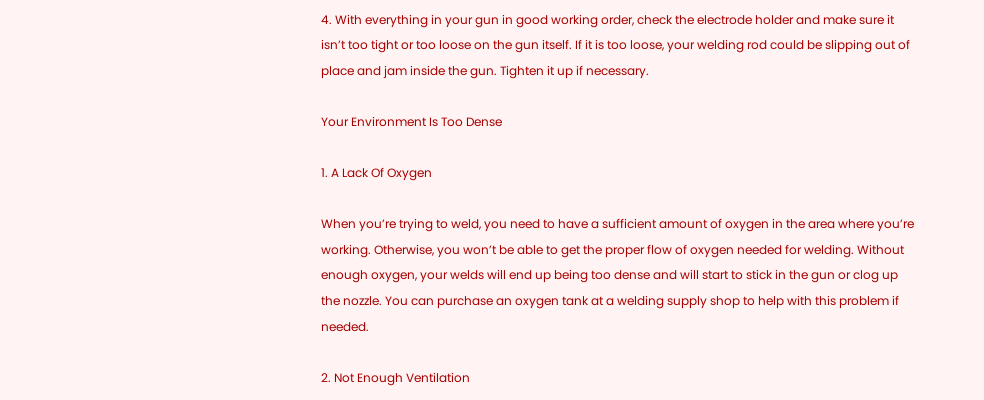4. With everything in your gun in good working order, check the electrode holder and make sure it isn’t too tight or too loose on the gun itself. If it is too loose, your welding rod could be slipping out of place and jam inside the gun. Tighten it up if necessary.

Your Environment Is Too Dense

1. A Lack Of Oxygen

When you’re trying to weld, you need to have a sufficient amount of oxygen in the area where you’re working. Otherwise, you won’t be able to get the proper flow of oxygen needed for welding. Without enough oxygen, your welds will end up being too dense and will start to stick in the gun or clog up the nozzle. You can purchase an oxygen tank at a welding supply shop to help with this problem if needed.

2. Not Enough Ventilation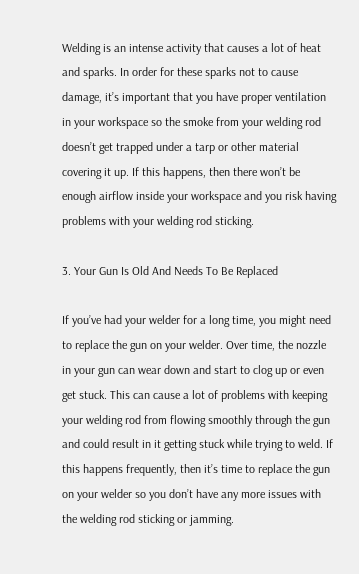Welding is an intense activity that causes a lot of heat and sparks. In order for these sparks not to cause damage, it’s important that you have proper ventilation in your workspace so the smoke from your welding rod doesn’t get trapped under a tarp or other material covering it up. If this happens, then there won’t be enough airflow inside your workspace and you risk having problems with your welding rod sticking.

3. Your Gun Is Old And Needs To Be Replaced

If you’ve had your welder for a long time, you might need to replace the gun on your welder. Over time, the nozzle in your gun can wear down and start to clog up or even get stuck. This can cause a lot of problems with keeping your welding rod from flowing smoothly through the gun and could result in it getting stuck while trying to weld. If this happens frequently, then it’s time to replace the gun on your welder so you don’t have any more issues with the welding rod sticking or jamming.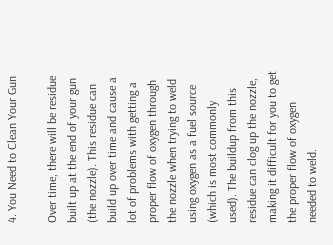4. You Need to Clean Your Gun

Over time, there will be residue built up at the end of your gun (the nozzle). This residue can build up over time and cause a lot of problems with getting a proper flow of oxygen through the nozzle when trying to weld using oxygen as a fuel source (which is most commonly used). The buildup from this residue can clog up the nozzle, making it difficult for you to get the proper flow of oxygen needed to weld.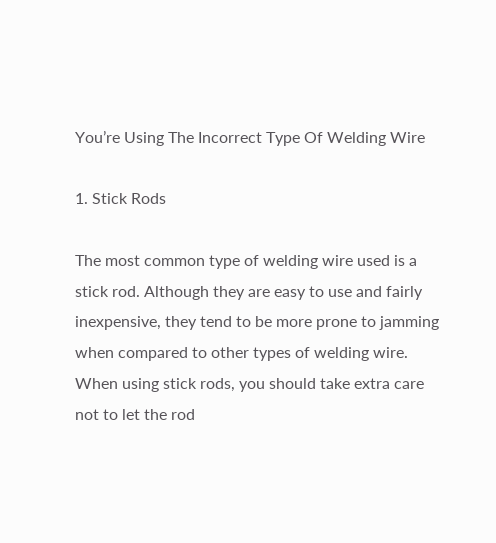You’re Using The Incorrect Type Of Welding Wire

1. Stick Rods

The most common type of welding wire used is a stick rod. Although they are easy to use and fairly inexpensive, they tend to be more prone to jamming when compared to other types of welding wire. When using stick rods, you should take extra care not to let the rod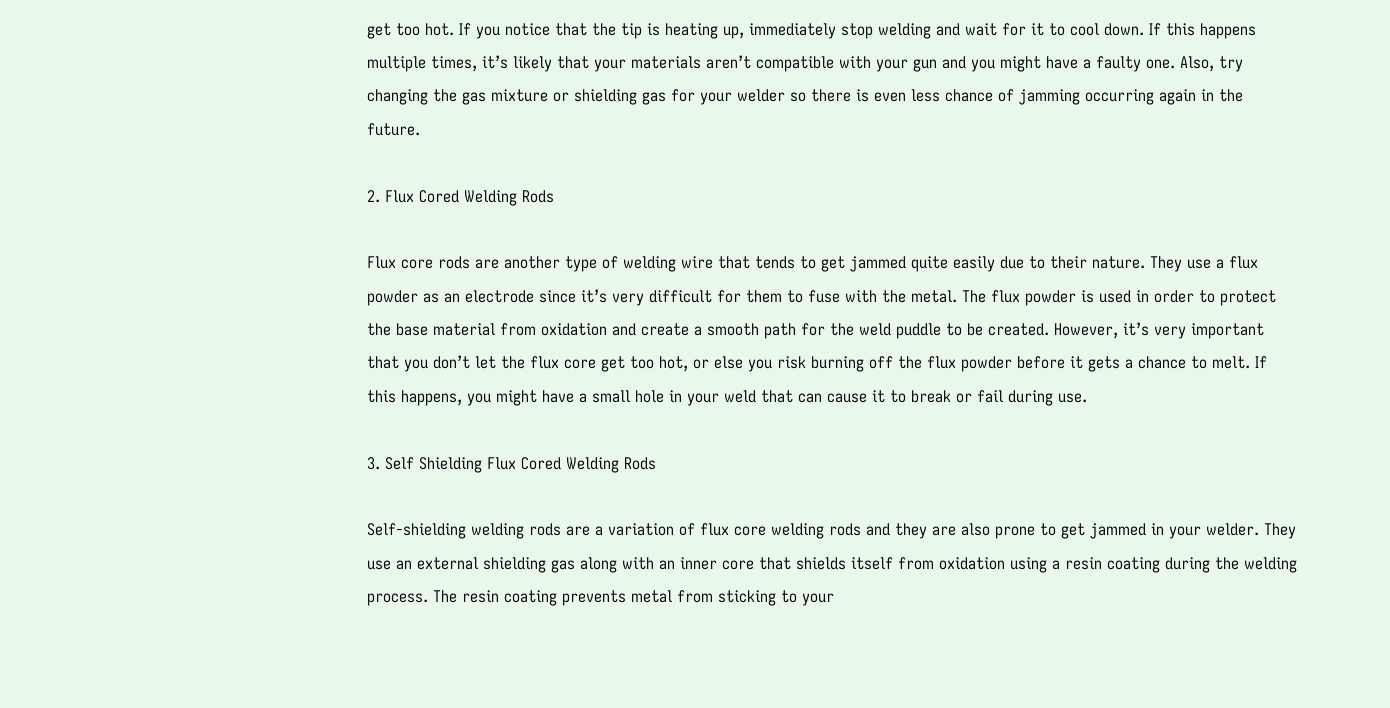get too hot. If you notice that the tip is heating up, immediately stop welding and wait for it to cool down. If this happens multiple times, it’s likely that your materials aren’t compatible with your gun and you might have a faulty one. Also, try changing the gas mixture or shielding gas for your welder so there is even less chance of jamming occurring again in the future.

2. Flux Cored Welding Rods

Flux core rods are another type of welding wire that tends to get jammed quite easily due to their nature. They use a flux powder as an electrode since it’s very difficult for them to fuse with the metal. The flux powder is used in order to protect the base material from oxidation and create a smooth path for the weld puddle to be created. However, it’s very important that you don’t let the flux core get too hot, or else you risk burning off the flux powder before it gets a chance to melt. If this happens, you might have a small hole in your weld that can cause it to break or fail during use.

3. Self Shielding Flux Cored Welding Rods

Self-shielding welding rods are a variation of flux core welding rods and they are also prone to get jammed in your welder. They use an external shielding gas along with an inner core that shields itself from oxidation using a resin coating during the welding process. The resin coating prevents metal from sticking to your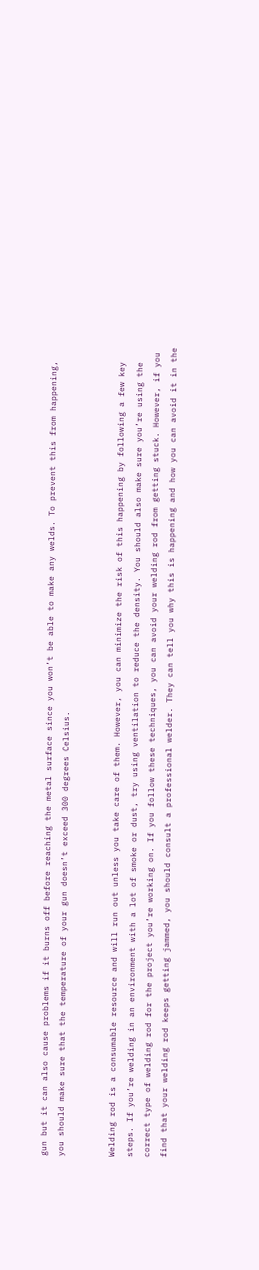gun but it can also cause problems if it burns off before reaching the metal surface since you won’t be able to make any welds. To prevent this from happening, you should make sure that the temperature of your gun doesn’t exceed 300 degrees Celsius.


Welding rod is a consumable resource and will run out unless you take care of them. However, you can minimize the risk of this happening by following a few key steps. If you’re welding in an environment with a lot of smoke or dust, try using ventilation to reduce the density. You should also make sure you’re using the correct type of welding rod for the project you’re working on. If you follow these techniques, you can avoid your welding rod from getting stuck. However, if you find that your welding rod keeps getting jammed, you should consult a professional welder. They can tell you why this is happening and how you can avoid it in the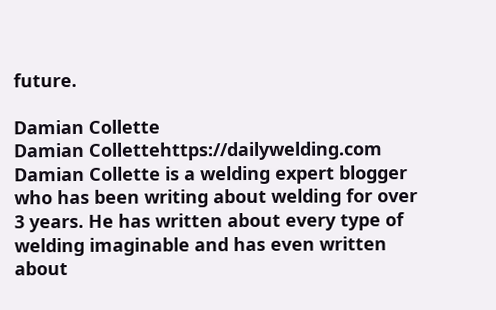future.

Damian Collette
Damian Collettehttps://dailywelding.com
Damian Collette is a welding expert blogger who has been writing about welding for over 3 years. He has written about every type of welding imaginable and has even written about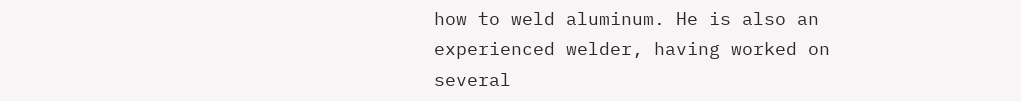how to weld aluminum. He is also an experienced welder, having worked on several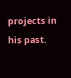projects in his past.